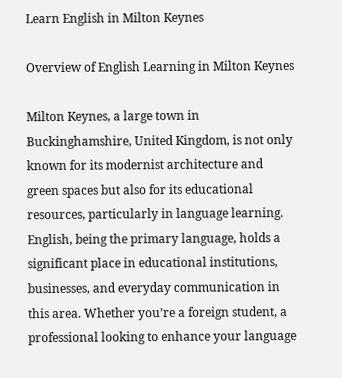Learn English in Milton Keynes

Overview of English Learning in Milton Keynes

Milton Keynes, a large town in Buckinghamshire, United Kingdom, is not only known for its modernist architecture and green spaces but also for its educational resources, particularly in language learning. English, being the primary language, holds a significant place in educational institutions, businesses, and everyday communication in this area. Whether you’re a foreign student, a professional looking to enhance your language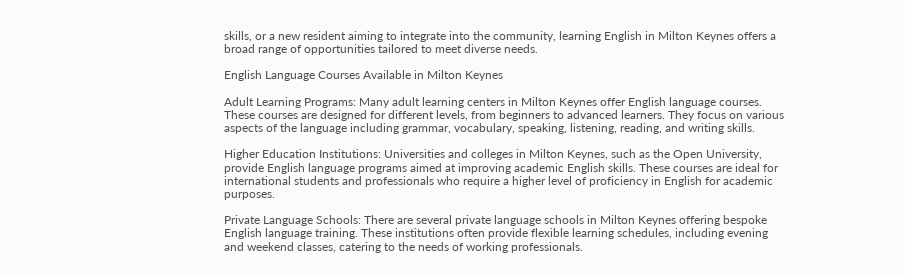skills, or a new resident aiming to integrate into the community, learning English in Milton Keynes offers a broad range of opportunities tailored to meet diverse needs.

English Language Courses Available in Milton Keynes

Adult Learning Programs: Many adult learning centers in Milton Keynes offer English language courses. These courses are designed for different levels, from beginners to advanced learners. They focus on various aspects of the language including grammar, vocabulary, speaking, listening, reading, and writing skills.

Higher Education Institutions: Universities and colleges in Milton Keynes, such as the Open University, provide English language programs aimed at improving academic English skills. These courses are ideal for international students and professionals who require a higher level of proficiency in English for academic purposes.

Private Language Schools: There are several private language schools in Milton Keynes offering bespoke English language training. These institutions often provide flexible learning schedules, including evening and weekend classes, catering to the needs of working professionals.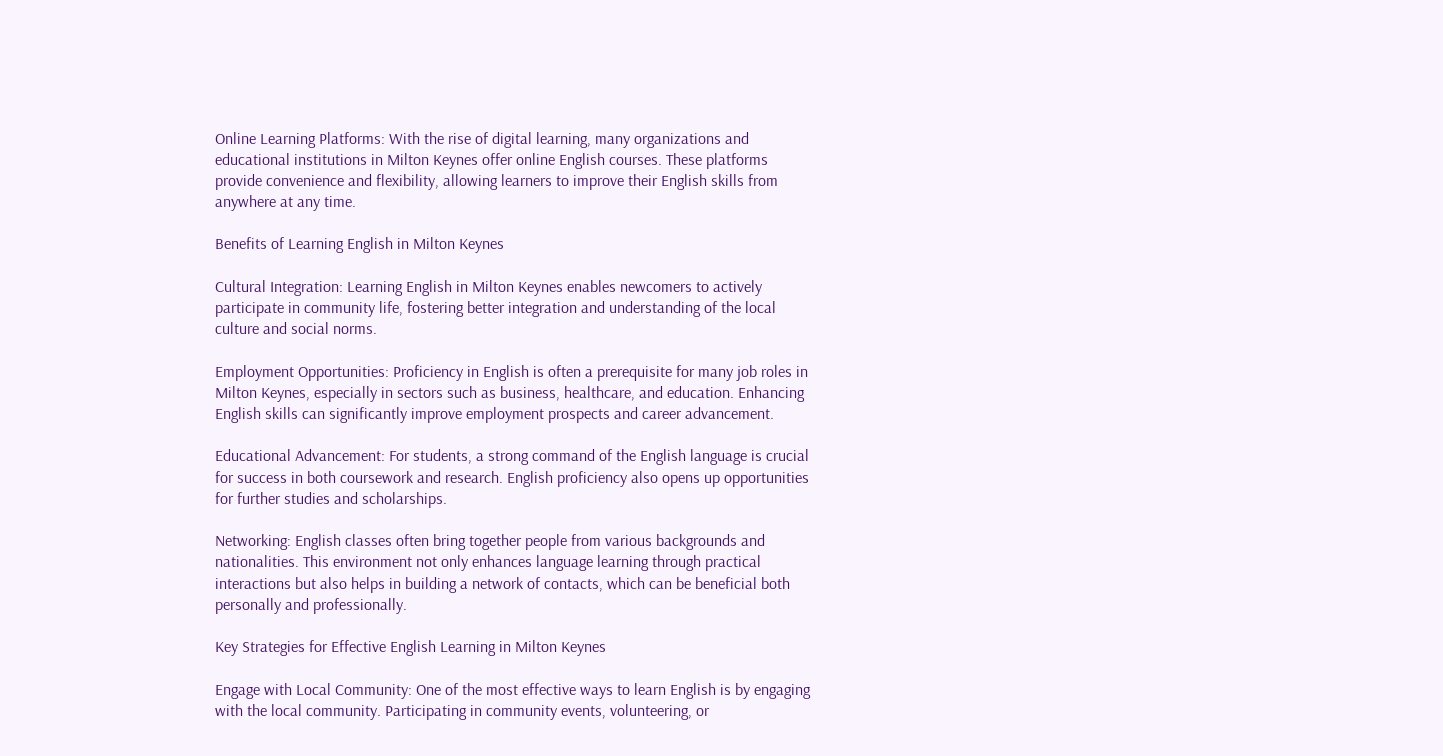Online Learning Platforms: With the rise of digital learning, many organizations and educational institutions in Milton Keynes offer online English courses. These platforms provide convenience and flexibility, allowing learners to improve their English skills from anywhere at any time.

Benefits of Learning English in Milton Keynes

Cultural Integration: Learning English in Milton Keynes enables newcomers to actively participate in community life, fostering better integration and understanding of the local culture and social norms.

Employment Opportunities: Proficiency in English is often a prerequisite for many job roles in Milton Keynes, especially in sectors such as business, healthcare, and education. Enhancing English skills can significantly improve employment prospects and career advancement.

Educational Advancement: For students, a strong command of the English language is crucial for success in both coursework and research. English proficiency also opens up opportunities for further studies and scholarships.

Networking: English classes often bring together people from various backgrounds and nationalities. This environment not only enhances language learning through practical interactions but also helps in building a network of contacts, which can be beneficial both personally and professionally.

Key Strategies for Effective English Learning in Milton Keynes

Engage with Local Community: One of the most effective ways to learn English is by engaging with the local community. Participating in community events, volunteering, or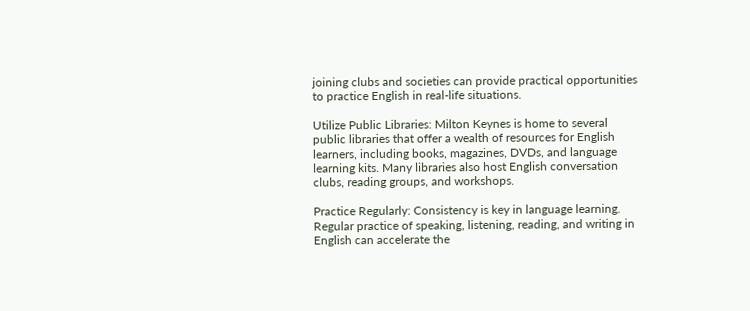joining clubs and societies can provide practical opportunities to practice English in real-life situations.

Utilize Public Libraries: Milton Keynes is home to several public libraries that offer a wealth of resources for English learners, including books, magazines, DVDs, and language learning kits. Many libraries also host English conversation clubs, reading groups, and workshops.

Practice Regularly: Consistency is key in language learning. Regular practice of speaking, listening, reading, and writing in English can accelerate the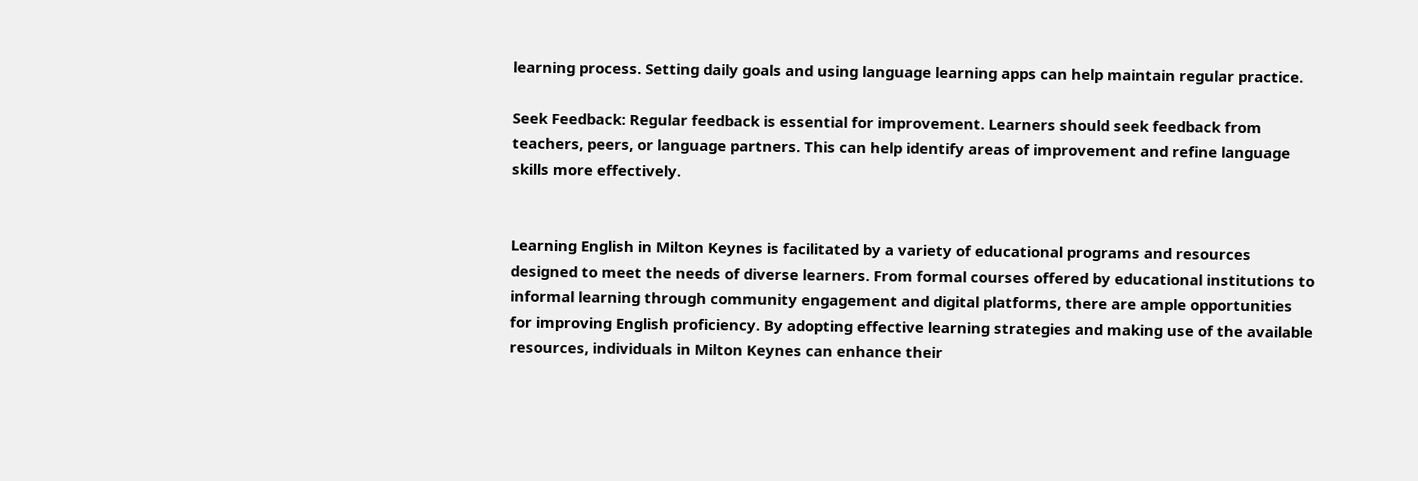learning process. Setting daily goals and using language learning apps can help maintain regular practice.

Seek Feedback: Regular feedback is essential for improvement. Learners should seek feedback from teachers, peers, or language partners. This can help identify areas of improvement and refine language skills more effectively.


Learning English in Milton Keynes is facilitated by a variety of educational programs and resources designed to meet the needs of diverse learners. From formal courses offered by educational institutions to informal learning through community engagement and digital platforms, there are ample opportunities for improving English proficiency. By adopting effective learning strategies and making use of the available resources, individuals in Milton Keynes can enhance their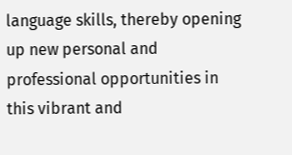language skills, thereby opening up new personal and professional opportunities in this vibrant and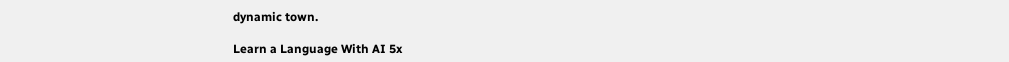dynamic town.

Learn a Language With AI 5x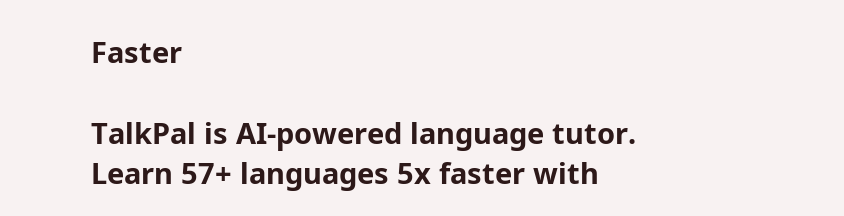Faster

TalkPal is AI-powered language tutor. Learn 57+ languages 5x faster with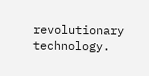revolutionary technology.